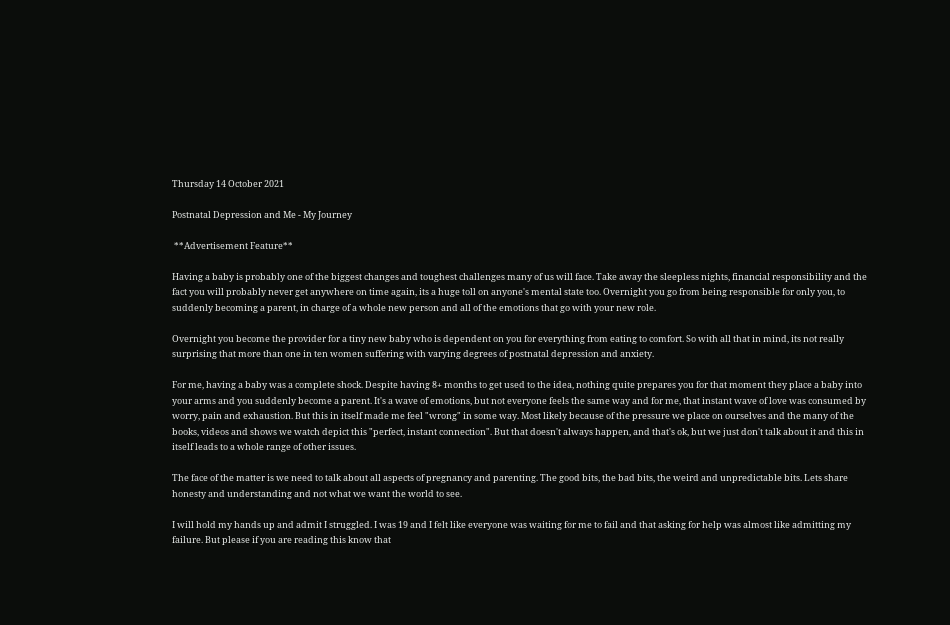Thursday 14 October 2021

Postnatal Depression and Me - My Journey

 **Advertisement Feature**

Having a baby is probably one of the biggest changes and toughest challenges many of us will face. Take away the sleepless nights, financial responsibility and the fact you will probably never get anywhere on time again, its a huge toll on anyone's mental state too. Overnight you go from being responsible for only you, to suddenly becoming a parent, in charge of a whole new person and all of the emotions that go with your new role.

Overnight you become the provider for a tiny new baby who is dependent on you for everything from eating to comfort. So with all that in mind, its not really surprising that more than one in ten women suffering with varying degrees of postnatal depression and anxiety.

For me, having a baby was a complete shock. Despite having 8+ months to get used to the idea, nothing quite prepares you for that moment they place a baby into your arms and you suddenly become a parent. It's a wave of emotions, but not everyone feels the same way and for me, that instant wave of love was consumed by worry, pain and exhaustion. But this in itself made me feel "wrong" in some way. Most likely because of the pressure we place on ourselves and the many of the books, videos and shows we watch depict this "perfect, instant connection". But that doesn't always happen, and that's ok, but we just don't talk about it and this in itself leads to a whole range of other issues.

The face of the matter is we need to talk about all aspects of pregnancy and parenting. The good bits, the bad bits, the weird and unpredictable bits. Lets share honesty and understanding and not what we want the world to see.

I will hold my hands up and admit I struggled. I was 19 and I felt like everyone was waiting for me to fail and that asking for help was almost like admitting my failure. But please if you are reading this know that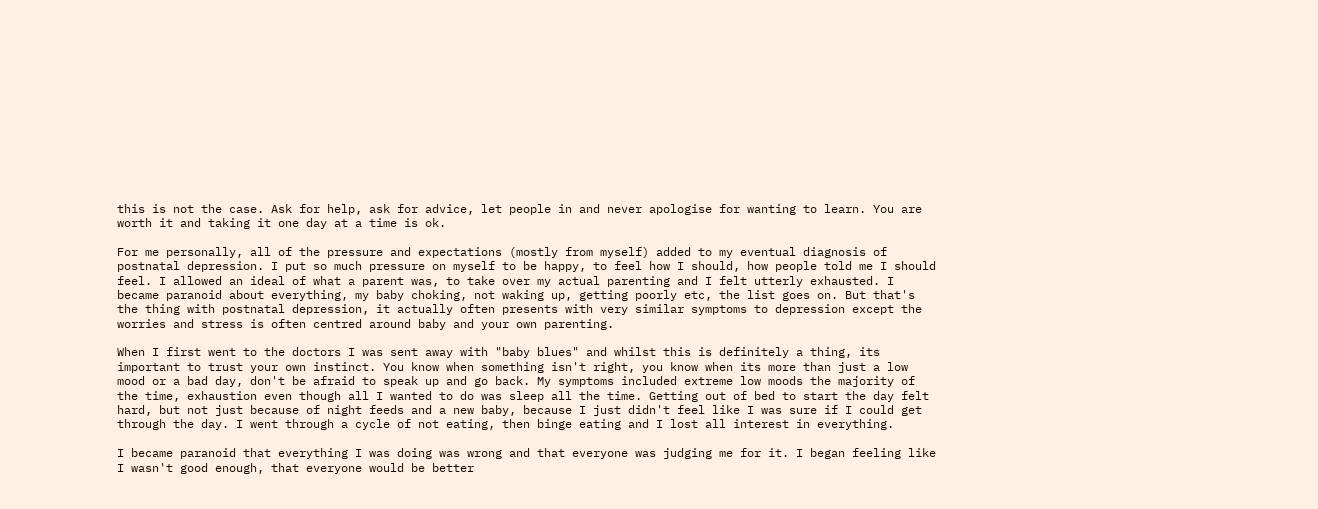this is not the case. Ask for help, ask for advice, let people in and never apologise for wanting to learn. You are worth it and taking it one day at a time is ok.

For me personally, all of the pressure and expectations (mostly from myself) added to my eventual diagnosis of postnatal depression. I put so much pressure on myself to be happy, to feel how I should, how people told me I should feel. I allowed an ideal of what a parent was, to take over my actual parenting and I felt utterly exhausted. I became paranoid about everything, my baby choking, not waking up, getting poorly etc, the list goes on. But that's the thing with postnatal depression, it actually often presents with very similar symptoms to depression except the worries and stress is often centred around baby and your own parenting.

When I first went to the doctors I was sent away with "baby blues" and whilst this is definitely a thing, its important to trust your own instinct. You know when something isn't right, you know when its more than just a low mood or a bad day, don't be afraid to speak up and go back. My symptoms included extreme low moods the majority of the time, exhaustion even though all I wanted to do was sleep all the time. Getting out of bed to start the day felt hard, but not just because of night feeds and a new baby, because I just didn't feel like I was sure if I could get through the day. I went through a cycle of not eating, then binge eating and I lost all interest in everything.

I became paranoid that everything I was doing was wrong and that everyone was judging me for it. I began feeling like I wasn't good enough, that everyone would be better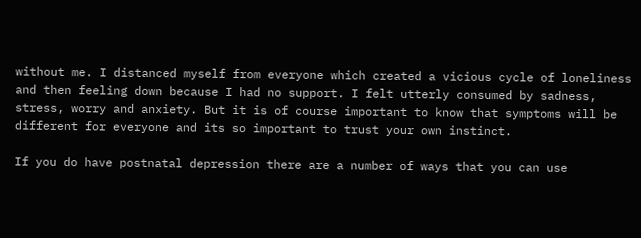without me. I distanced myself from everyone which created a vicious cycle of loneliness and then feeling down because I had no support. I felt utterly consumed by sadness, stress, worry and anxiety. But it is of course important to know that symptoms will be different for everyone and its so important to trust your own instinct.

If you do have postnatal depression there are a number of ways that you can use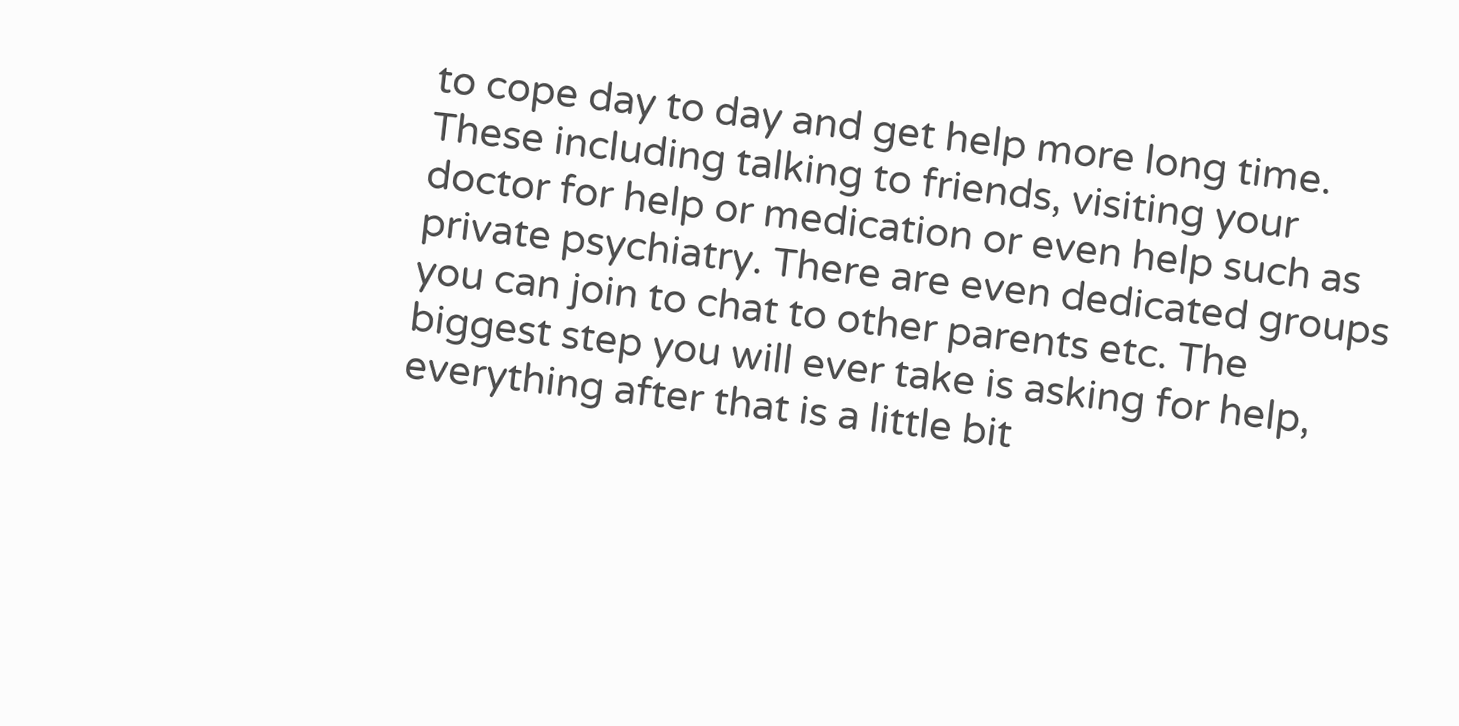to cope day to day and get help more long time. These including talking to friends, visiting your doctor for help or medication or even help such as private psychiatry. There are even dedicated groups you can join to chat to other parents etc. The biggest step you will ever take is asking for help, everything after that is a little bit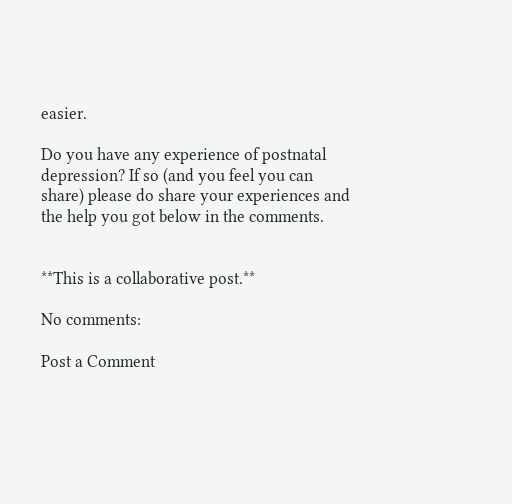easier.

Do you have any experience of postnatal depression? If so (and you feel you can share) please do share your experiences and the help you got below in the comments.


**This is a collaborative post.**

No comments:

Post a Comment